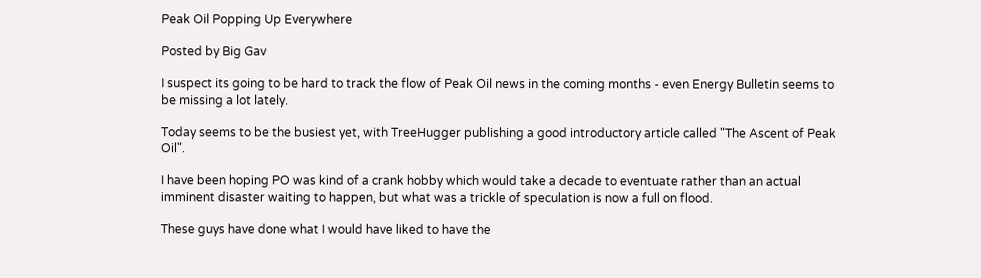Peak Oil Popping Up Everywhere

Posted by Big Gav

I suspect its going to be hard to track the flow of Peak Oil news in the coming months - even Energy Bulletin seems to be missing a lot lately.

Today seems to be the busiest yet, with TreeHugger publishing a good introductory article called "The Ascent of Peak Oil".

I have been hoping PO was kind of a crank hobby which would take a decade to eventuate rather than an actual imminent disaster waiting to happen, but what was a trickle of speculation is now a full on flood.

These guys have done what I would have liked to have the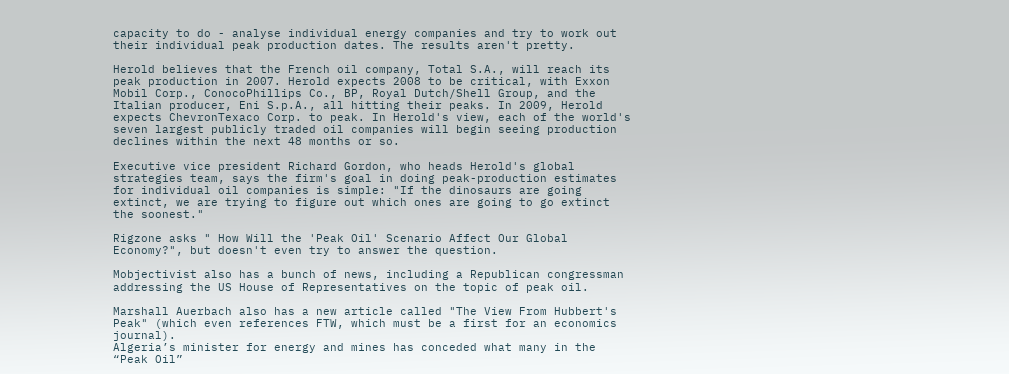capacity to do - analyse individual energy companies and try to work out their individual peak production dates. The results aren't pretty.

Herold believes that the French oil company, Total S.A., will reach its peak production in 2007. Herold expects 2008 to be critical, with Exxon Mobil Corp., ConocoPhillips Co., BP, Royal Dutch/Shell Group, and the Italian producer, Eni S.p.A., all hitting their peaks. In 2009, Herold expects ChevronTexaco Corp. to peak. In Herold's view, each of the world's seven largest publicly traded oil companies will begin seeing production declines within the next 48 months or so.

Executive vice president Richard Gordon, who heads Herold's global strategies team, says the firm's goal in doing peak-production estimates for individual oil companies is simple: "If the dinosaurs are going extinct, we are trying to figure out which ones are going to go extinct the soonest."

Rigzone asks " How Will the 'Peak Oil' Scenario Affect Our Global Economy?", but doesn't even try to answer the question.

Mobjectivist also has a bunch of news, including a Republican congressman addressing the US House of Representatives on the topic of peak oil.

Marshall Auerbach also has a new article called "The View From Hubbert's Peak" (which even references FTW, which must be a first for an economics journal).
Algeria’s minister for energy and mines has conceded what many in the “Peak Oil”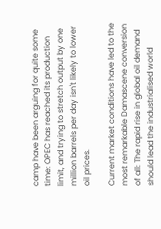camp have been arguing for quite some time: OPEC has reached its production limit, and trying to stretch output by one million barrels per day isn't likely to lower oil prices.

Current market conditions have led to the most remarkable Damascene conversion of all: The rapid rise in global oil demand should lead the industrialised world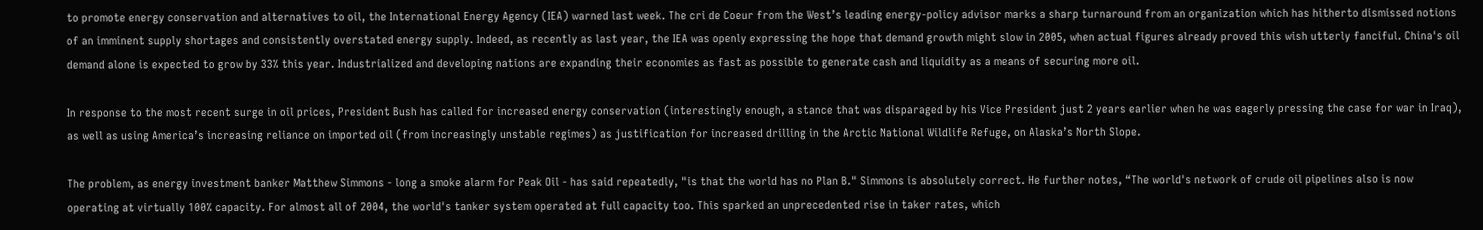to promote energy conservation and alternatives to oil, the International Energy Agency (IEA) warned last week. The cri de Coeur from the West’s leading energy-policy advisor marks a sharp turnaround from an organization which has hitherto dismissed notions of an imminent supply shortages and consistently overstated energy supply. Indeed, as recently as last year, the IEA was openly expressing the hope that demand growth might slow in 2005, when actual figures already proved this wish utterly fanciful. China's oil demand alone is expected to grow by 33% this year. Industrialized and developing nations are expanding their economies as fast as possible to generate cash and liquidity as a means of securing more oil.

In response to the most recent surge in oil prices, President Bush has called for increased energy conservation (interestingly enough, a stance that was disparaged by his Vice President just 2 years earlier when he was eagerly pressing the case for war in Iraq), as well as using America’s increasing reliance on imported oil (from increasingly unstable regimes) as justification for increased drilling in the Arctic National Wildlife Refuge, on Alaska’s North Slope.

The problem, as energy investment banker Matthew Simmons - long a smoke alarm for Peak Oil - has said repeatedly, "is that the world has no Plan B." Simmons is absolutely correct. He further notes, “The world's network of crude oil pipelines also is now operating at virtually 100% capacity. For almost all of 2004, the world's tanker system operated at full capacity too. This sparked an unprecedented rise in taker rates, which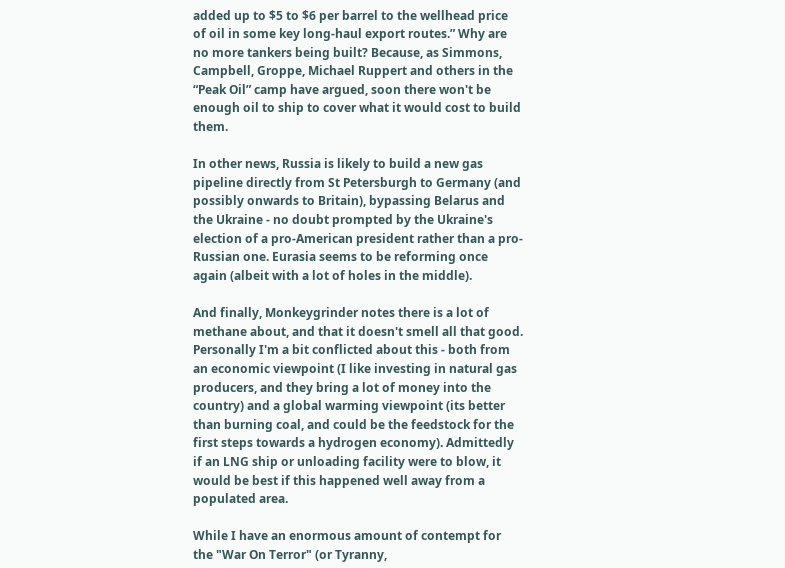added up to $5 to $6 per barrel to the wellhead price of oil in some key long-haul export routes.” Why are no more tankers being built? Because, as Simmons, Campbell, Groppe, Michael Ruppert and others in the “Peak Oil” camp have argued, soon there won't be enough oil to ship to cover what it would cost to build them.

In other news, Russia is likely to build a new gas pipeline directly from St Petersburgh to Germany (and possibly onwards to Britain), bypassing Belarus and the Ukraine - no doubt prompted by the Ukraine's election of a pro-American president rather than a pro-Russian one. Eurasia seems to be reforming once again (albeit with a lot of holes in the middle).

And finally, Monkeygrinder notes there is a lot of methane about, and that it doesn't smell all that good. Personally I'm a bit conflicted about this - both from an economic viewpoint (I like investing in natural gas producers, and they bring a lot of money into the country) and a global warming viewpoint (its better than burning coal, and could be the feedstock for the first steps towards a hydrogen economy). Admittedly if an LNG ship or unloading facility were to blow, it would be best if this happened well away from a populated area.

While I have an enormous amount of contempt for the "War On Terror" (or Tyranny,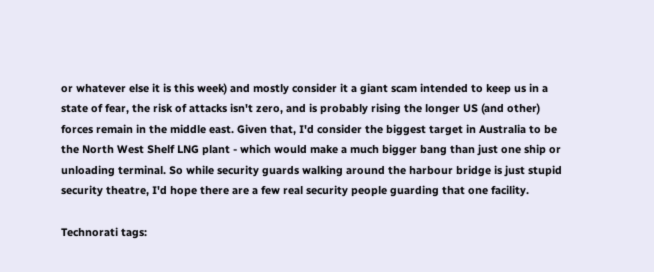or whatever else it is this week) and mostly consider it a giant scam intended to keep us in a state of fear, the risk of attacks isn't zero, and is probably rising the longer US (and other) forces remain in the middle east. Given that, I'd consider the biggest target in Australia to be the North West Shelf LNG plant - which would make a much bigger bang than just one ship or unloading terminal. So while security guards walking around the harbour bridge is just stupid security theatre, I'd hope there are a few real security people guarding that one facility.

Technorati tags: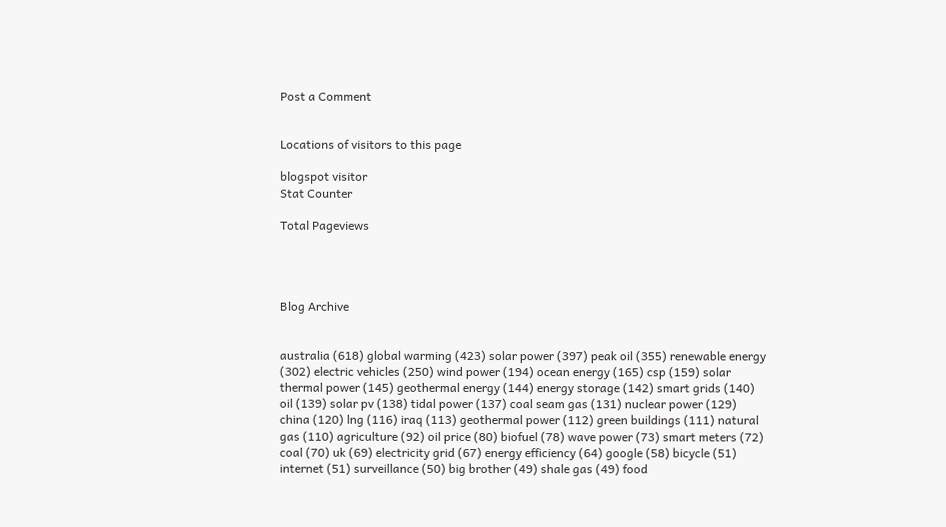Post a Comment


Locations of visitors to this page

blogspot visitor
Stat Counter

Total Pageviews




Blog Archive


australia (618) global warming (423) solar power (397) peak oil (355) renewable energy (302) electric vehicles (250) wind power (194) ocean energy (165) csp (159) solar thermal power (145) geothermal energy (144) energy storage (142) smart grids (140) oil (139) solar pv (138) tidal power (137) coal seam gas (131) nuclear power (129) china (120) lng (116) iraq (113) geothermal power (112) green buildings (111) natural gas (110) agriculture (92) oil price (80) biofuel (78) wave power (73) smart meters (72) coal (70) uk (69) electricity grid (67) energy efficiency (64) google (58) bicycle (51) internet (51) surveillance (50) big brother (49) shale gas (49) food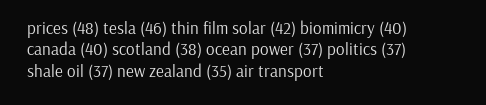prices (48) tesla (46) thin film solar (42) biomimicry (40) canada (40) scotland (38) ocean power (37) politics (37) shale oil (37) new zealand (35) air transport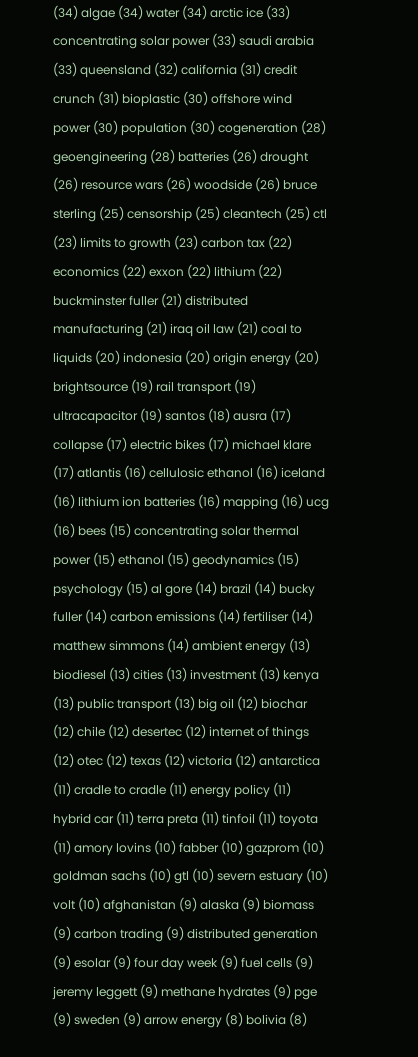(34) algae (34) water (34) arctic ice (33) concentrating solar power (33) saudi arabia (33) queensland (32) california (31) credit crunch (31) bioplastic (30) offshore wind power (30) population (30) cogeneration (28) geoengineering (28) batteries (26) drought (26) resource wars (26) woodside (26) bruce sterling (25) censorship (25) cleantech (25) ctl (23) limits to growth (23) carbon tax (22) economics (22) exxon (22) lithium (22) buckminster fuller (21) distributed manufacturing (21) iraq oil law (21) coal to liquids (20) indonesia (20) origin energy (20) brightsource (19) rail transport (19) ultracapacitor (19) santos (18) ausra (17) collapse (17) electric bikes (17) michael klare (17) atlantis (16) cellulosic ethanol (16) iceland (16) lithium ion batteries (16) mapping (16) ucg (16) bees (15) concentrating solar thermal power (15) ethanol (15) geodynamics (15) psychology (15) al gore (14) brazil (14) bucky fuller (14) carbon emissions (14) fertiliser (14) matthew simmons (14) ambient energy (13) biodiesel (13) cities (13) investment (13) kenya (13) public transport (13) big oil (12) biochar (12) chile (12) desertec (12) internet of things (12) otec (12) texas (12) victoria (12) antarctica (11) cradle to cradle (11) energy policy (11) hybrid car (11) terra preta (11) tinfoil (11) toyota (11) amory lovins (10) fabber (10) gazprom (10) goldman sachs (10) gtl (10) severn estuary (10) volt (10) afghanistan (9) alaska (9) biomass (9) carbon trading (9) distributed generation (9) esolar (9) four day week (9) fuel cells (9) jeremy leggett (9) methane hydrates (9) pge (9) sweden (9) arrow energy (8) bolivia (8)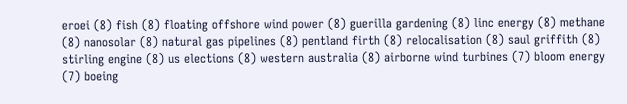eroei (8) fish (8) floating offshore wind power (8) guerilla gardening (8) linc energy (8) methane (8) nanosolar (8) natural gas pipelines (8) pentland firth (8) relocalisation (8) saul griffith (8) stirling engine (8) us elections (8) western australia (8) airborne wind turbines (7) bloom energy (7) boeing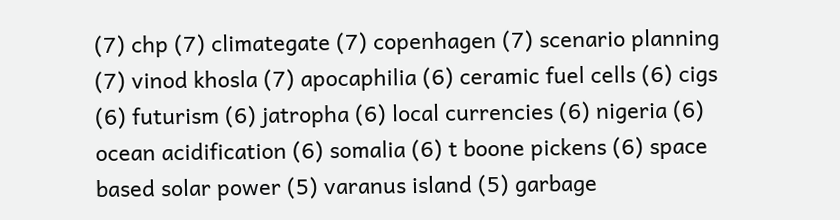(7) chp (7) climategate (7) copenhagen (7) scenario planning (7) vinod khosla (7) apocaphilia (6) ceramic fuel cells (6) cigs (6) futurism (6) jatropha (6) local currencies (6) nigeria (6) ocean acidification (6) somalia (6) t boone pickens (6) space based solar power (5) varanus island (5) garbage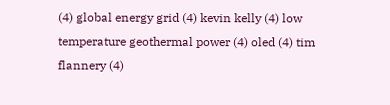(4) global energy grid (4) kevin kelly (4) low temperature geothermal power (4) oled (4) tim flannery (4)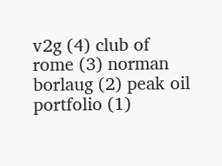v2g (4) club of rome (3) norman borlaug (2) peak oil portfolio (1)